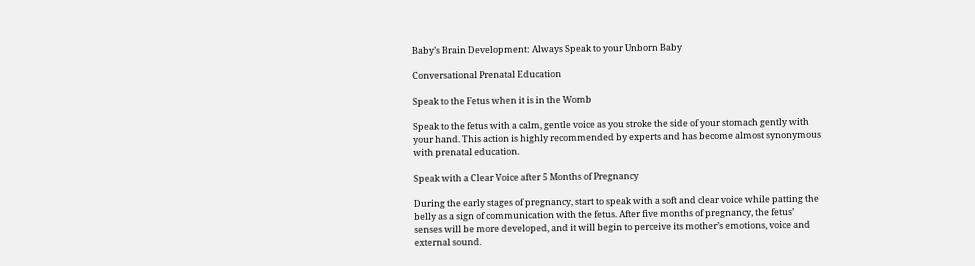Baby’s Brain Development: Always Speak to your Unborn Baby

Conversational Prenatal Education

Speak to the Fetus when it is in the Womb

Speak to the fetus with a calm, gentle voice as you stroke the side of your stomach gently with your hand. This action is highly recommended by experts and has become almost synonymous with prenatal education.

Speak with a Clear Voice after 5 Months of Pregnancy

During the early stages of pregnancy, start to speak with a soft and clear voice while patting the belly as a sign of communication with the fetus. After five months of pregnancy, the fetus’ senses will be more developed, and it will begin to perceive its mother’s emotions, voice and external sound.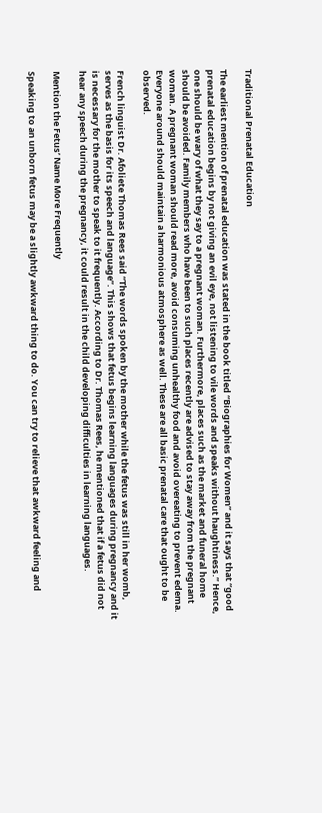Traditional Prenatal Education

The earliest mention of prenatal education was stated in the book titled “Biographies for Women” and it says that “good prenatal education begins by not giving an evil eye, not listening to vile words and speaks without haughtiness.” Hence, one should be wary of what they say to a pregnant woman. Furthermore, places such as the market and funeral home should be avoided. Family members who have been to such places recently are advised to stay away from the pregnant woman. A pregnant woman should read more, avoid consuming unhealthy food and avoid overeating to prevent edema. Everyone around should maintain a harmonious atmosphere as well. These are all basic prenatal care that ought to be observed.

French linguist Dr. Afoliete Thomas Rees said “The words spoken by the mother while the fetus was still in her womb, serves as the basis for its speech and language”. This shows that fetus begins learning languages during pregnancy and it is necessary for the mother to speak to it frequently. According to Dr. Thomas Rees, he mentioned that if a fetus did not hear any speech during the pregnancy, it could result in the child developing difficulties in learning languages.

Mention the Fetus’ Name More Frequently

Speaking to an unborn fetus may be a slightly awkward thing to do. You can try to relieve that awkward feeling and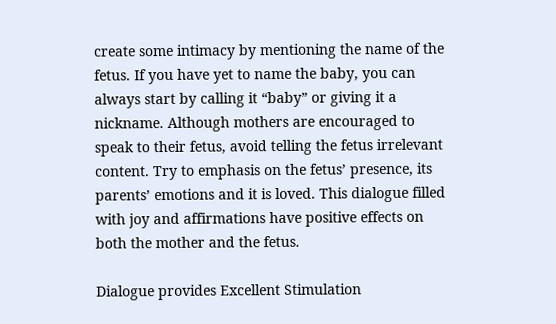create some intimacy by mentioning the name of the fetus. If you have yet to name the baby, you can always start by calling it “baby” or giving it a nickname. Although mothers are encouraged to speak to their fetus, avoid telling the fetus irrelevant content. Try to emphasis on the fetus’ presence, its parents’ emotions and it is loved. This dialogue filled with joy and affirmations have positive effects on both the mother and the fetus.

Dialogue provides Excellent Stimulation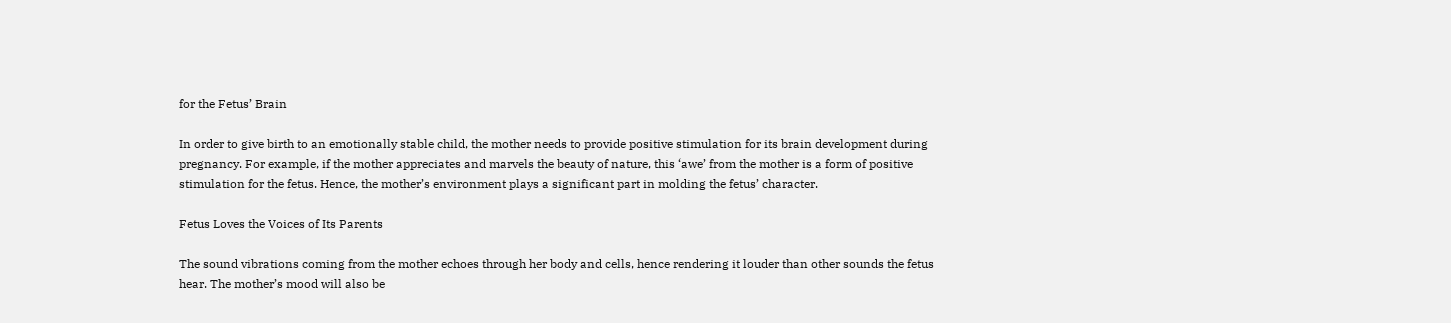for the Fetus’ Brain

In order to give birth to an emotionally stable child, the mother needs to provide positive stimulation for its brain development during pregnancy. For example, if the mother appreciates and marvels the beauty of nature, this ‘awe’ from the mother is a form of positive stimulation for the fetus. Hence, the mother’s environment plays a significant part in molding the fetus’ character.

Fetus Loves the Voices of Its Parents

The sound vibrations coming from the mother echoes through her body and cells, hence rendering it louder than other sounds the fetus hear. The mother’s mood will also be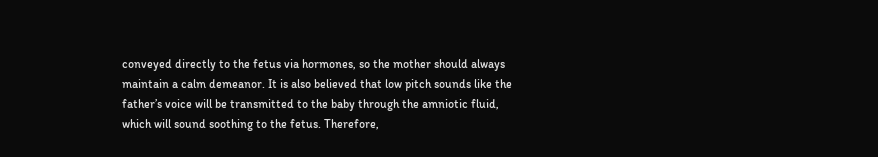conveyed directly to the fetus via hormones, so the mother should always maintain a calm demeanor. It is also believed that low pitch sounds like the father’s voice will be transmitted to the baby through the amniotic fluid, which will sound soothing to the fetus. Therefore,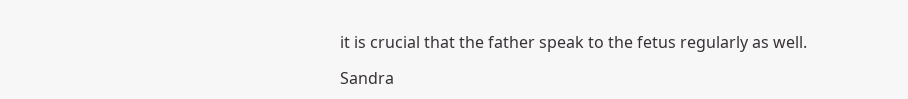it is crucial that the father speak to the fetus regularly as well.

Sandra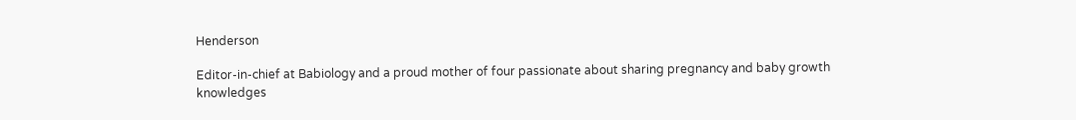Henderson

Editor-in-chief at Babiology and a proud mother of four passionate about sharing pregnancy and baby growth knowledges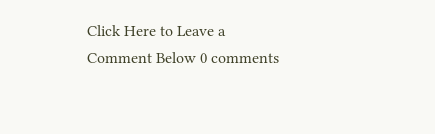Click Here to Leave a Comment Below 0 comments